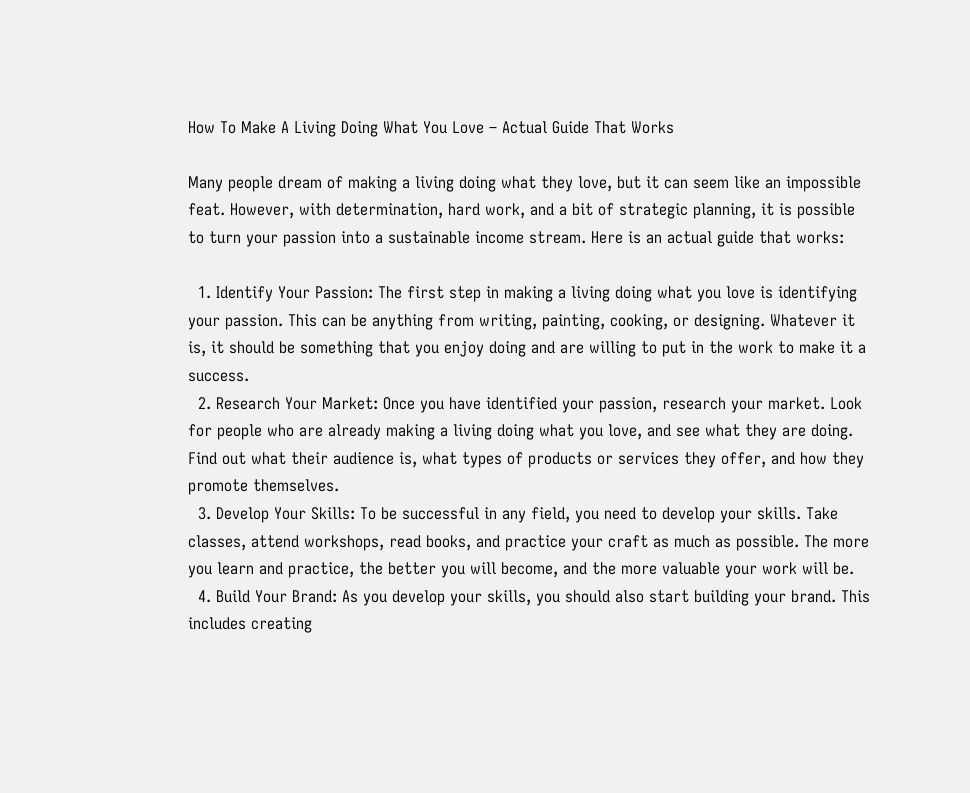How To Make A Living Doing What You Love – Actual Guide That Works

Many people dream of making a living doing what they love, but it can seem like an impossible feat. However, with determination, hard work, and a bit of strategic planning, it is possible to turn your passion into a sustainable income stream. Here is an actual guide that works:

  1. Identify Your Passion: The first step in making a living doing what you love is identifying your passion. This can be anything from writing, painting, cooking, or designing. Whatever it is, it should be something that you enjoy doing and are willing to put in the work to make it a success.
  2. Research Your Market: Once you have identified your passion, research your market. Look for people who are already making a living doing what you love, and see what they are doing. Find out what their audience is, what types of products or services they offer, and how they promote themselves.
  3. Develop Your Skills: To be successful in any field, you need to develop your skills. Take classes, attend workshops, read books, and practice your craft as much as possible. The more you learn and practice, the better you will become, and the more valuable your work will be.
  4. Build Your Brand: As you develop your skills, you should also start building your brand. This includes creating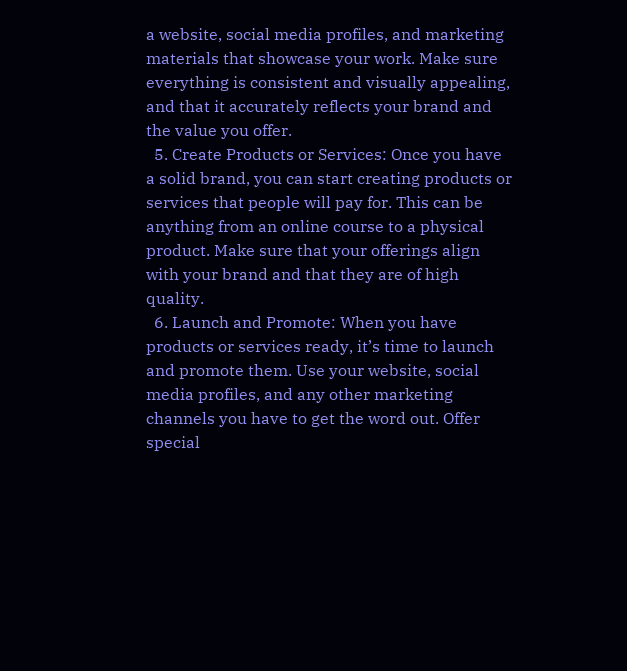a website, social media profiles, and marketing materials that showcase your work. Make sure everything is consistent and visually appealing, and that it accurately reflects your brand and the value you offer.
  5. Create Products or Services: Once you have a solid brand, you can start creating products or services that people will pay for. This can be anything from an online course to a physical product. Make sure that your offerings align with your brand and that they are of high quality.
  6. Launch and Promote: When you have products or services ready, it’s time to launch and promote them. Use your website, social media profiles, and any other marketing channels you have to get the word out. Offer special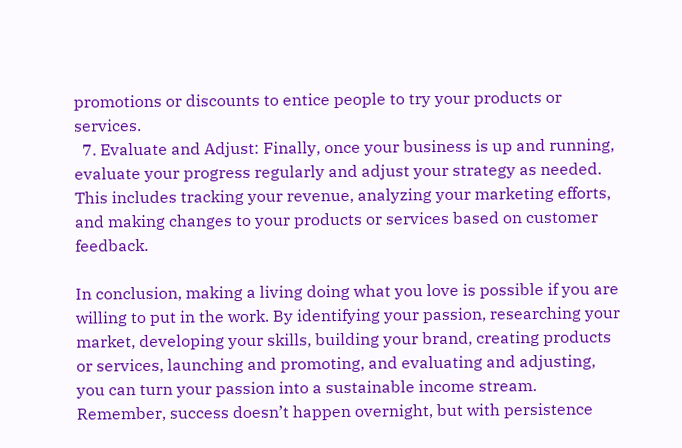promotions or discounts to entice people to try your products or services.
  7. Evaluate and Adjust: Finally, once your business is up and running, evaluate your progress regularly and adjust your strategy as needed. This includes tracking your revenue, analyzing your marketing efforts, and making changes to your products or services based on customer feedback.

In conclusion, making a living doing what you love is possible if you are willing to put in the work. By identifying your passion, researching your market, developing your skills, building your brand, creating products or services, launching and promoting, and evaluating and adjusting, you can turn your passion into a sustainable income stream. Remember, success doesn’t happen overnight, but with persistence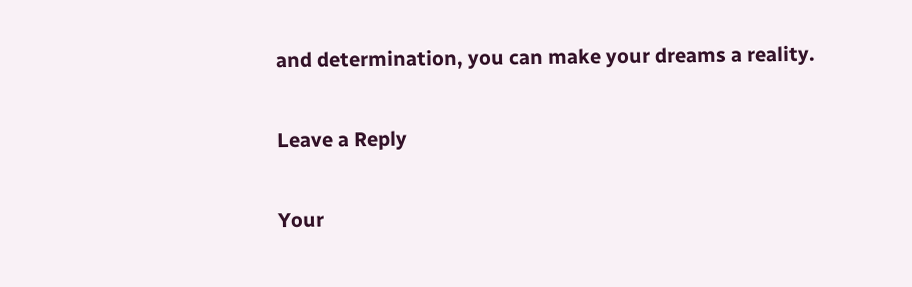and determination, you can make your dreams a reality.

Leave a Reply

Your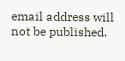email address will not be published.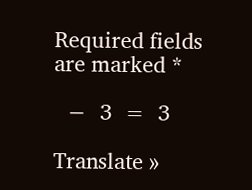Required fields are marked *

  −  3  =  3

Translate »